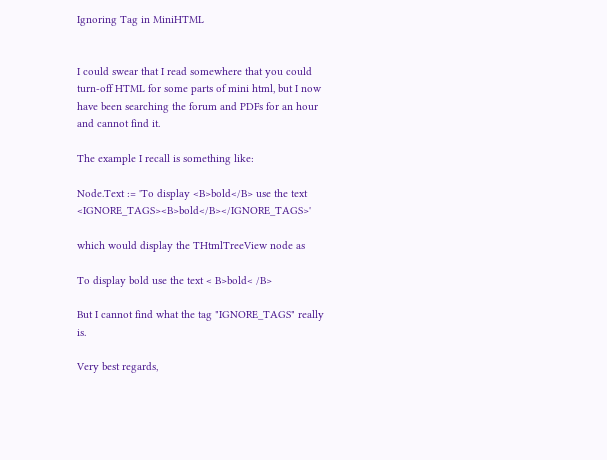Ignoring Tag in MiniHTML


I could swear that I read somewhere that you could turn-off HTML for some parts of mini html, but I now have been searching the forum and PDFs for an hour and cannot find it.

The example I recall is something like:

Node.Text := 'To display <B>bold</B> use the text <IGNORE_TAGS><B>bold</B></IGNORE_TAGS>'

which would display the THtmlTreeView node as

To display bold use the text < B>bold< /B>

But I cannot find what the tag "IGNORE_TAGS" really is.

Very best regards,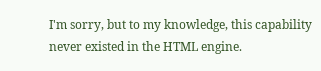I'm sorry, but to my knowledge, this capability never existed in the HTML engine.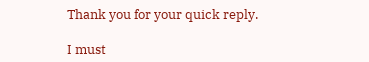Thank you for your quick reply.

I must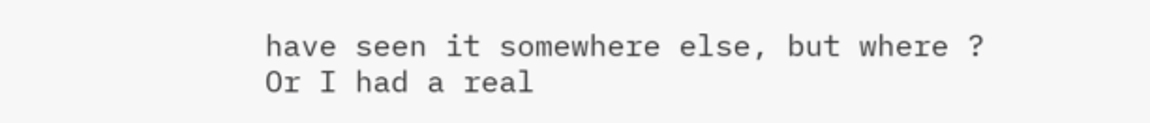have seen it somewhere else, but where ?
Or I had a real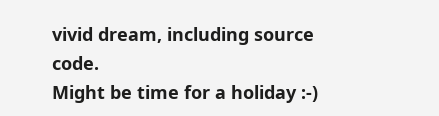vivid dream, including source code.
Might be time for a holiday :-)